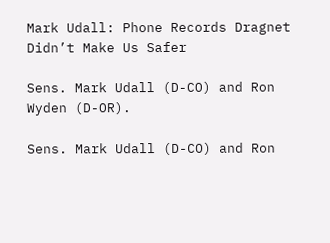Mark Udall: Phone Records Dragnet Didn’t Make Us Safer

Sens. Mark Udall (D-CO) and Ron Wyden (D-OR).

Sens. Mark Udall (D-CO) and Ron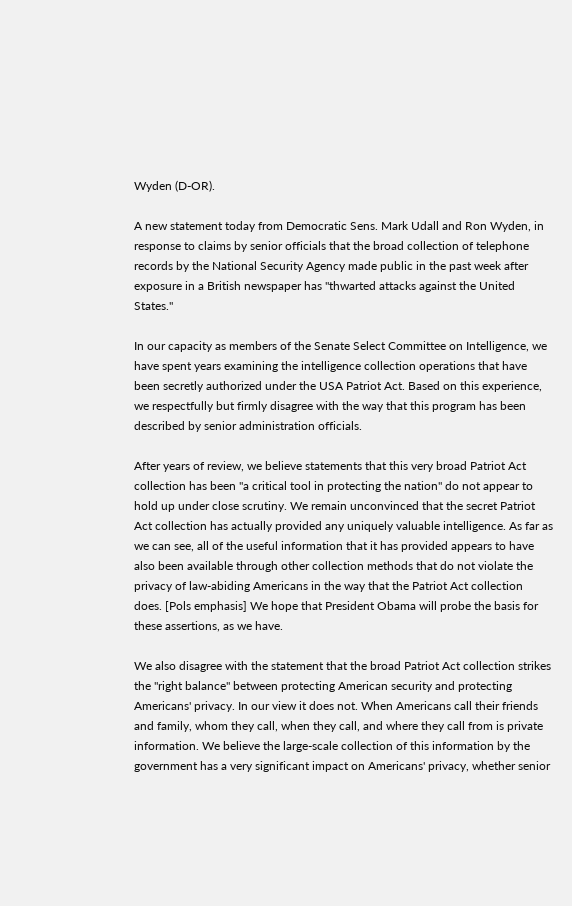Wyden (D-OR).

A new statement today from Democratic Sens. Mark Udall and Ron Wyden, in response to claims by senior officials that the broad collection of telephone records by the National Security Agency made public in the past week after exposure in a British newspaper has "thwarted attacks against the United States."

In our capacity as members of the Senate Select Committee on Intelligence, we have spent years examining the intelligence collection operations that have been secretly authorized under the USA Patriot Act. Based on this experience, we respectfully but firmly disagree with the way that this program has been described by senior administration officials.

After years of review, we believe statements that this very broad Patriot Act collection has been "a critical tool in protecting the nation" do not appear to hold up under close scrutiny. We remain unconvinced that the secret Patriot Act collection has actually provided any uniquely valuable intelligence. As far as we can see, all of the useful information that it has provided appears to have also been available through other collection methods that do not violate the privacy of law-abiding Americans in the way that the Patriot Act collection does. [Pols emphasis] We hope that President Obama will probe the basis for these assertions, as we have.

We also disagree with the statement that the broad Patriot Act collection strikes the "right balance" between protecting American security and protecting Americans' privacy. In our view it does not. When Americans call their friends and family, whom they call, when they call, and where they call from is private information. We believe the large-scale collection of this information by the government has a very significant impact on Americans' privacy, whether senior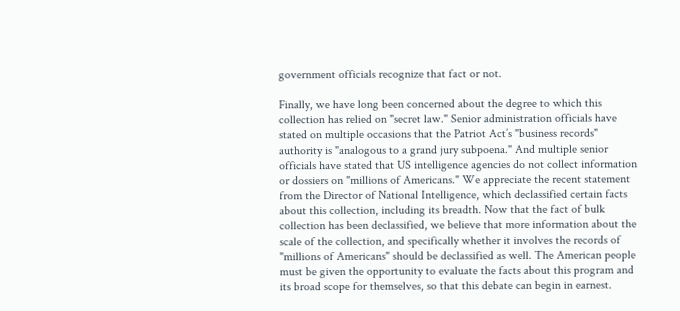government officials recognize that fact or not.

Finally, we have long been concerned about the degree to which this collection has relied on "secret law." Senior administration officials have stated on multiple occasions that the Patriot Act’s "business records" authority is "analogous to a grand jury subpoena." And multiple senior officials have stated that US intelligence agencies do not collect information or dossiers on "millions of Americans." We appreciate the recent statement from the Director of National Intelligence, which declassified certain facts about this collection, including its breadth. Now that the fact of bulk collection has been declassified, we believe that more information about the scale of the collection, and specifically whether it involves the records of "millions of Americans" should be declassified as well. The American people must be given the opportunity to evaluate the facts about this program and its broad scope for themselves, so that this debate can begin in earnest.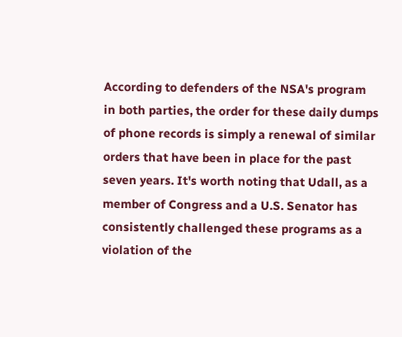According to defenders of the NSA's program in both parties, the order for these daily dumps of phone records is simply a renewal of similar orders that have been in place for the past seven years. It's worth noting that Udall, as a member of Congress and a U.S. Senator has consistently challenged these programs as a violation of the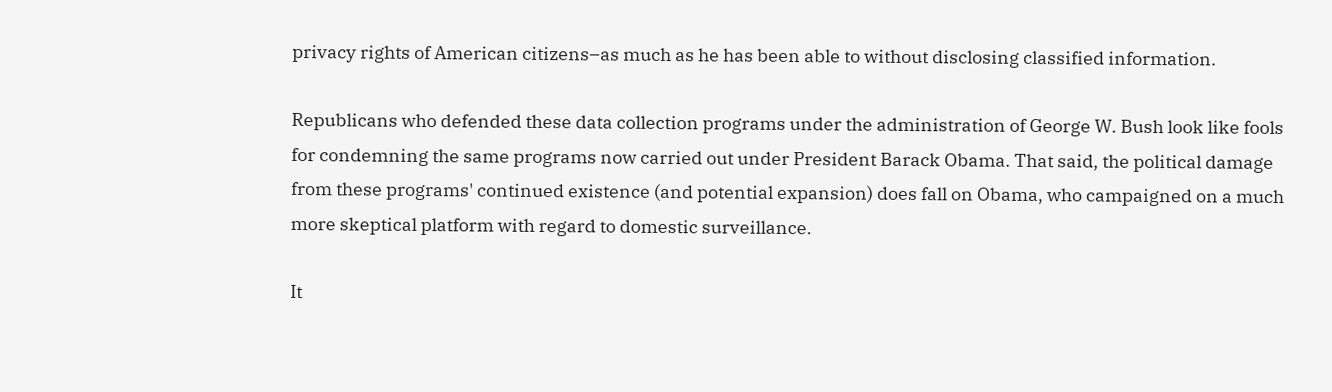privacy rights of American citizens–as much as he has been able to without disclosing classified information.

Republicans who defended these data collection programs under the administration of George W. Bush look like fools for condemning the same programs now carried out under President Barack Obama. That said, the political damage from these programs' continued existence (and potential expansion) does fall on Obama, who campaigned on a much more skeptical platform with regard to domestic surveillance.

It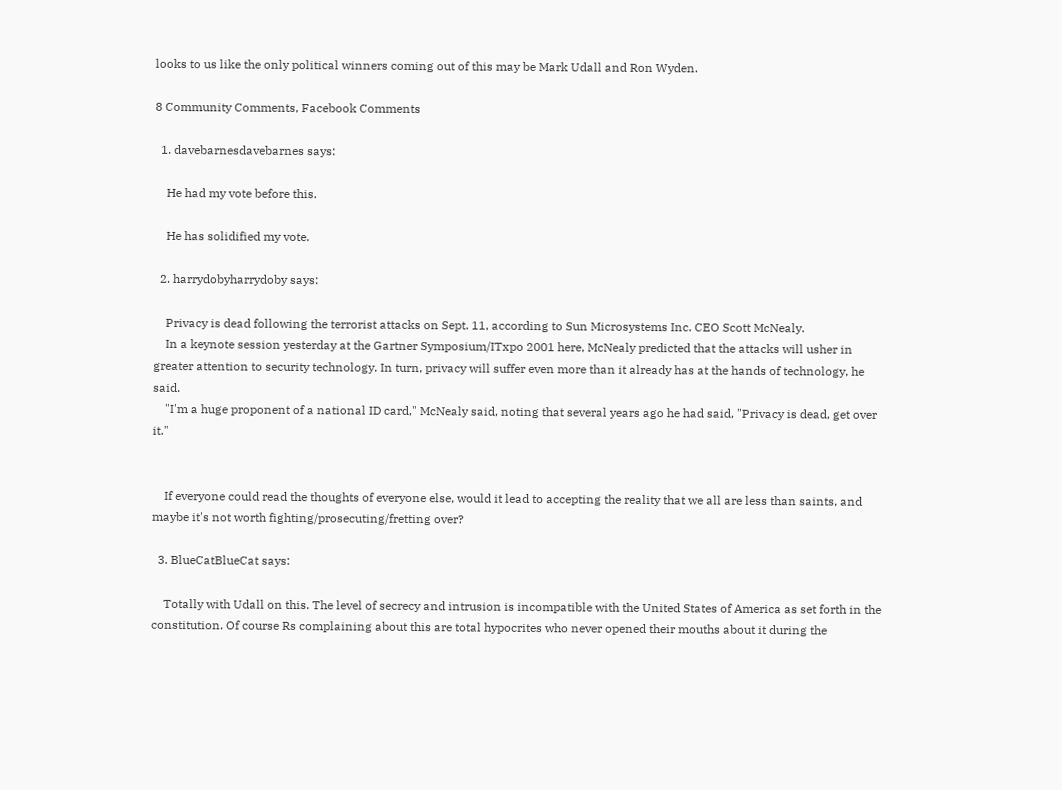looks to us like the only political winners coming out of this may be Mark Udall and Ron Wyden.

8 Community Comments, Facebook Comments

  1. davebarnesdavebarnes says:

    He had my vote before this.

    He has solidified my vote.

  2. harrydobyharrydoby says:

    Privacy is dead following the terrorist attacks on Sept. 11, according to Sun Microsystems Inc. CEO Scott McNealy.
    In a keynote session yesterday at the Gartner Symposium/ITxpo 2001 here, McNealy predicted that the attacks will usher in greater attention to security technology. In turn, privacy will suffer even more than it already has at the hands of technology, he said.
    "I'm a huge proponent of a national ID card," McNealy said, noting that several years ago he had said, "Privacy is dead, get over it."


    If everyone could read the thoughts of everyone else, would it lead to accepting the reality that we all are less than saints, and maybe it's not worth fighting/prosecuting/fretting over?

  3. BlueCatBlueCat says:

    Totally with Udall on this. The level of secrecy and intrusion is incompatible with the United States of America as set forth in the constitution. Of course Rs complaining about this are total hypocrites who never opened their mouths about it during the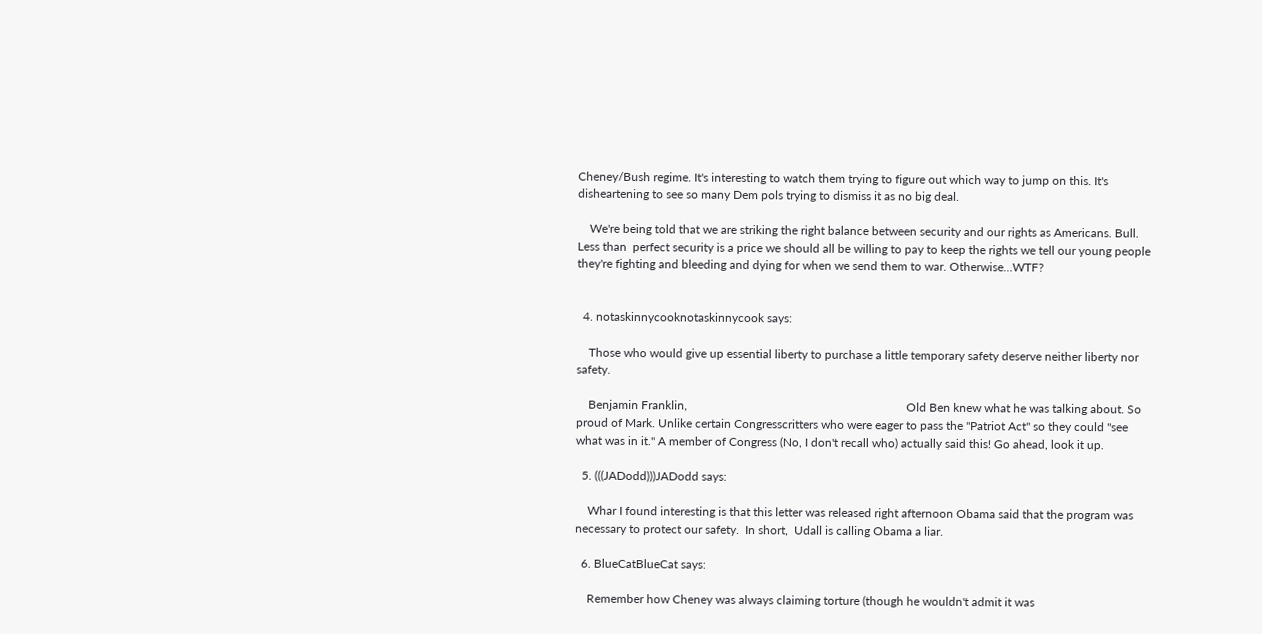Cheney/Bush regime. It's interesting to watch them trying to figure out which way to jump on this. It's disheartening to see so many Dem pols trying to dismiss it as no big deal.

    We're being told that we are striking the right balance between security and our rights as Americans. Bull. Less than  perfect security is a price we should all be willing to pay to keep the rights we tell our young people they're fighting and bleeding and dying for when we send them to war. Otherwise…WTF?


  4. notaskinnycooknotaskinnycook says:

    Those who would give up essential liberty to purchase a little temporary safety deserve neither liberty nor safety.

    Benjamin Franklin,                                                                         Old Ben knew what he was talking about. So proud of Mark. Unlike certain Congresscritters who were eager to pass the "Patriot Act" so they could "see what was in it." A member of Congress (No, I don't recall who) actually said this! Go ahead, look it up.

  5. (((JADodd)))JADodd says:

    Whar I found interesting is that this letter was released right afternoon Obama said that the program was necessary to protect our safety.  In short,  Udall is calling Obama a liar.

  6. BlueCatBlueCat says:

    Remember how Cheney was always claiming torture (though he wouldn't admit it was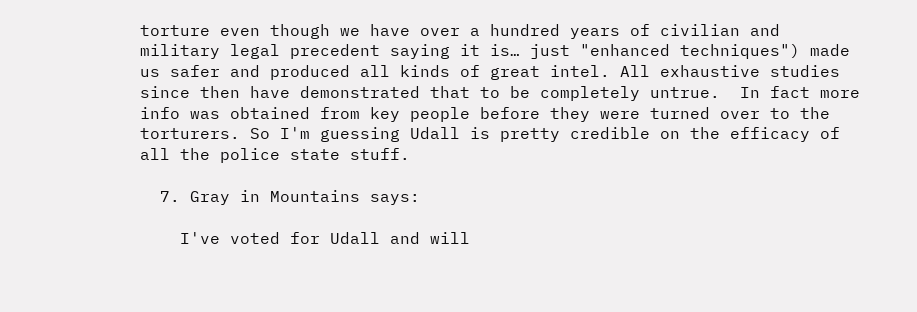torture even though we have over a hundred years of civilian and military legal precedent saying it is… just "enhanced techniques") made us safer and produced all kinds of great intel. All exhaustive studies since then have demonstrated that to be completely untrue.  In fact more info was obtained from key people before they were turned over to the torturers. So I'm guessing Udall is pretty credible on the efficacy of all the police state stuff.

  7. Gray in Mountains says:

    I've voted for Udall and will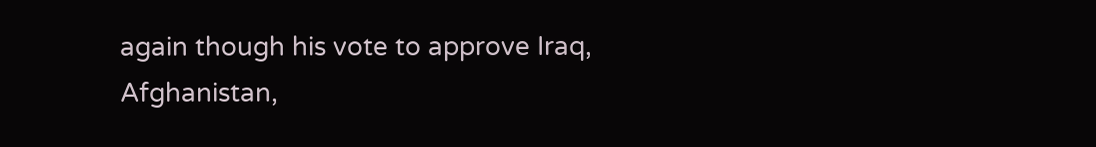again though his vote to approve Iraq, Afghanistan,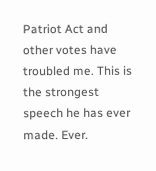Patriot Act and other votes have troubled me. This is the strongest speech he has ever made. Ever.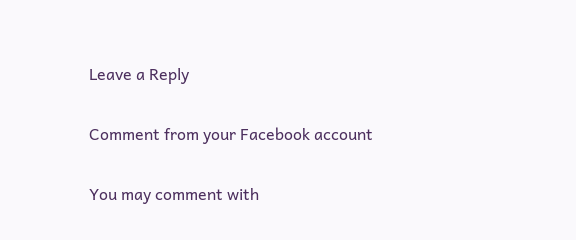Leave a Reply

Comment from your Facebook account

You may comment with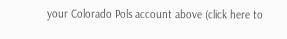your Colorado Pols account above (click here to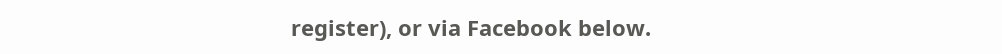register), or via Facebook below.